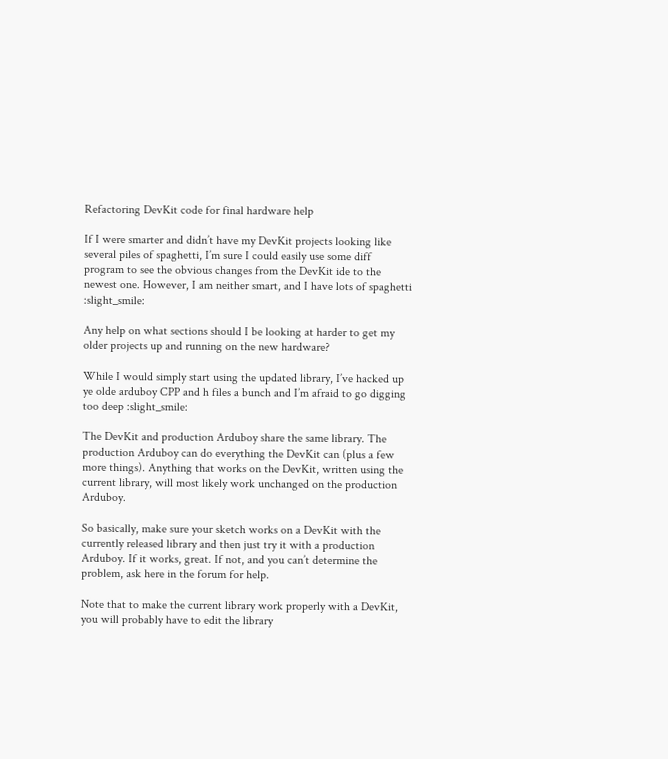Refactoring DevKit code for final hardware help

If I were smarter and didn’t have my DevKit projects looking like several piles of spaghetti, I’m sure I could easily use some diff program to see the obvious changes from the DevKit ide to the newest one. However, I am neither smart, and I have lots of spaghetti :slight_smile:

Any help on what sections should I be looking at harder to get my older projects up and running on the new hardware?

While I would simply start using the updated library, I’ve hacked up ye olde arduboy CPP and h files a bunch and I’m afraid to go digging too deep :slight_smile:

The DevKit and production Arduboy share the same library. The production Arduboy can do everything the DevKit can (plus a few more things). Anything that works on the DevKit, written using the current library, will most likely work unchanged on the production Arduboy.

So basically, make sure your sketch works on a DevKit with the currently released library and then just try it with a production Arduboy. If it works, great. If not, and you can’t determine the problem, ask here in the forum for help.

Note that to make the current library work properly with a DevKit, you will probably have to edit the library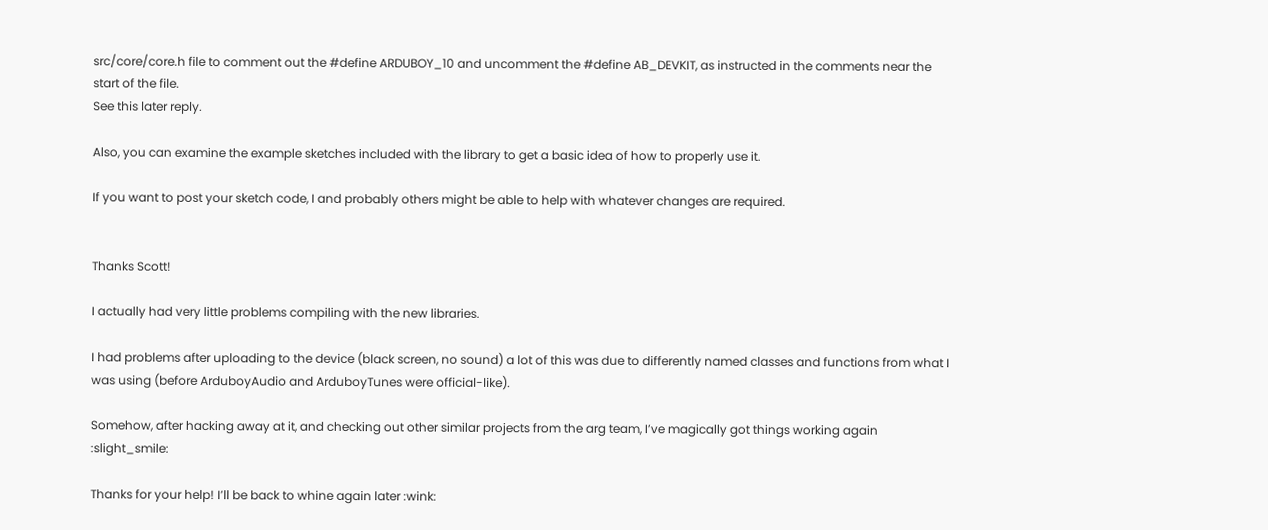src/core/core.h file to comment out the #define ARDUBOY_10 and uncomment the #define AB_DEVKIT, as instructed in the comments near the start of the file.
See this later reply.

Also, you can examine the example sketches included with the library to get a basic idea of how to properly use it.

If you want to post your sketch code, I and probably others might be able to help with whatever changes are required.


Thanks Scott!

I actually had very little problems compiling with the new libraries.

I had problems after uploading to the device (black screen, no sound) a lot of this was due to differently named classes and functions from what I was using (before ArduboyAudio and ArduboyTunes were official-like).

Somehow, after hacking away at it, and checking out other similar projects from the arg team, I’ve magically got things working again :slight_smile:

Thanks for your help! I’ll be back to whine again later :wink: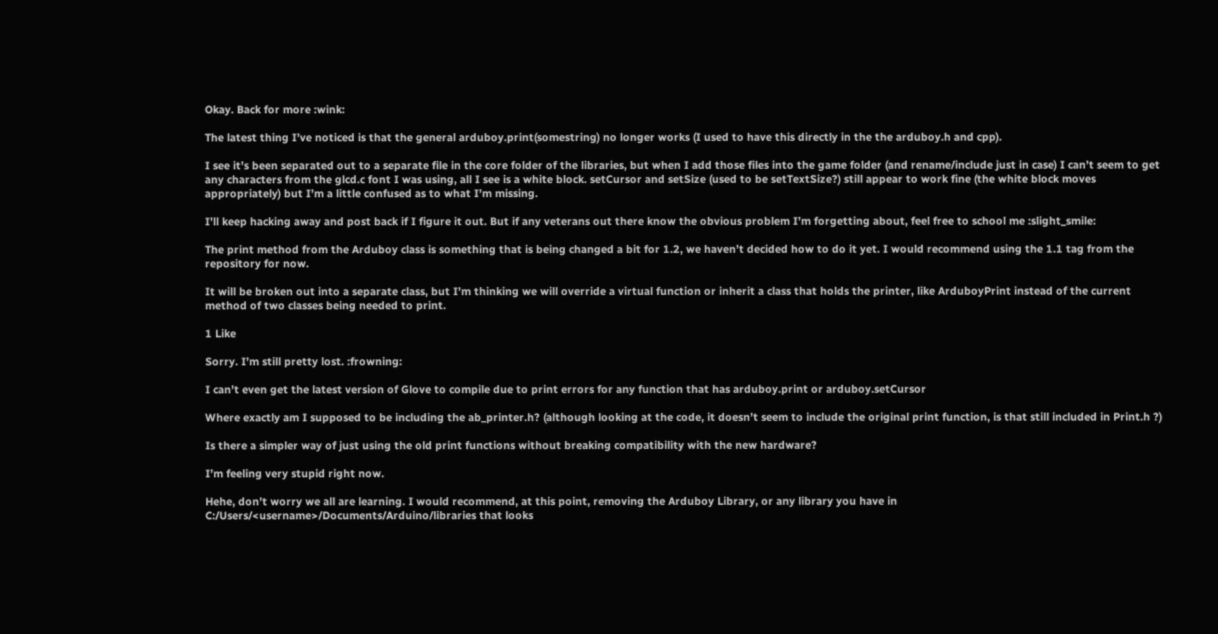Okay. Back for more :wink:

The latest thing I’ve noticed is that the general arduboy.print(somestring) no longer works (I used to have this directly in the the arduboy.h and cpp).

I see it’s been separated out to a separate file in the core folder of the libraries, but when I add those files into the game folder (and rename/include just in case) I can’t seem to get any characters from the glcd.c font I was using, all I see is a white block. setCursor and setSize (used to be setTextSize?) still appear to work fine (the white block moves appropriately) but I’m a little confused as to what I’m missing.

I’ll keep hacking away and post back if I figure it out. But if any veterans out there know the obvious problem I’m forgetting about, feel free to school me :slight_smile:

The print method from the Arduboy class is something that is being changed a bit for 1.2, we haven’t decided how to do it yet. I would recommend using the 1.1 tag from the repository for now.

It will be broken out into a separate class, but I’m thinking we will override a virtual function or inherit a class that holds the printer, like ArduboyPrint instead of the current method of two classes being needed to print.

1 Like

Sorry. I’m still pretty lost. :frowning:

I can’t even get the latest version of Glove to compile due to print errors for any function that has arduboy.print or arduboy.setCursor

Where exactly am I supposed to be including the ab_printer.h? (although looking at the code, it doesn’t seem to include the original print function, is that still included in Print.h ?)

Is there a simpler way of just using the old print functions without breaking compatibility with the new hardware?

I’m feeling very stupid right now.

Hehe, don’t worry we all are learning. I would recommend, at this point, removing the Arduboy Library, or any library you have in C:/Users/<username>/Documents/Arduino/libraries that looks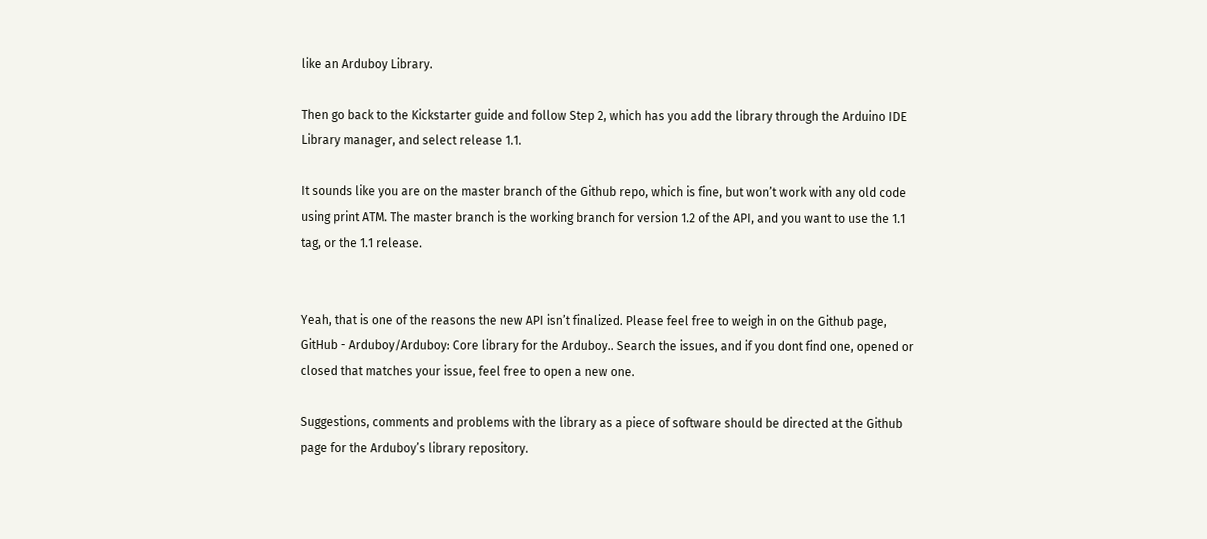like an Arduboy Library.

Then go back to the Kickstarter guide and follow Step 2, which has you add the library through the Arduino IDE Library manager, and select release 1.1.

It sounds like you are on the master branch of the Github repo, which is fine, but won’t work with any old code using print ATM. The master branch is the working branch for version 1.2 of the API, and you want to use the 1.1 tag, or the 1.1 release.


Yeah, that is one of the reasons the new API isn’t finalized. Please feel free to weigh in on the Github page, GitHub - Arduboy/Arduboy: Core library for the Arduboy.. Search the issues, and if you dont find one, opened or closed that matches your issue, feel free to open a new one.

Suggestions, comments and problems with the library as a piece of software should be directed at the Github page for the Arduboy’s library repository.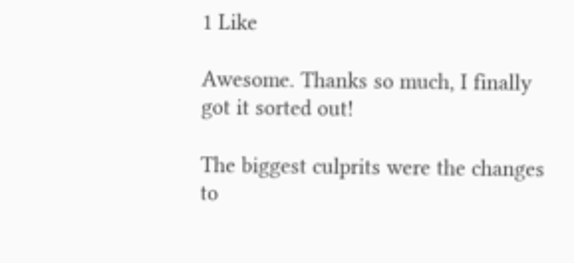1 Like

Awesome. Thanks so much, I finally got it sorted out!

The biggest culprits were the changes to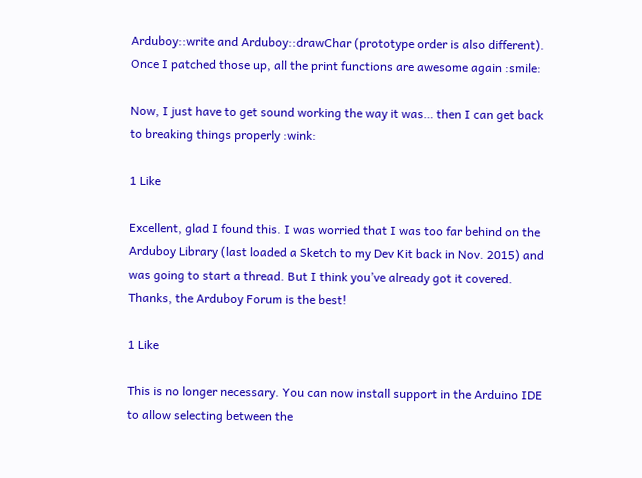Arduboy::write and Arduboy::drawChar (prototype order is also different). Once I patched those up, all the print functions are awesome again :smile:

Now, I just have to get sound working the way it was… then I can get back to breaking things properly :wink:

1 Like

Excellent, glad I found this. I was worried that I was too far behind on the Arduboy Library (last loaded a Sketch to my Dev Kit back in Nov. 2015) and was going to start a thread. But I think you’ve already got it covered. Thanks, the Arduboy Forum is the best!

1 Like

This is no longer necessary. You can now install support in the Arduino IDE to allow selecting between the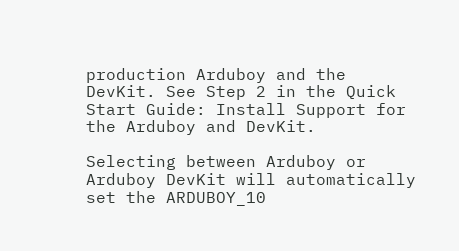production Arduboy and the DevKit. See Step 2 in the Quick Start Guide: Install Support for the Arduboy and DevKit.

Selecting between Arduboy or Arduboy DevKit will automatically set the ARDUBOY_10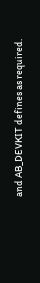and AB_DEVKIT defines as required.